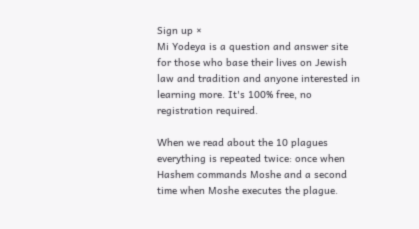Sign up ×
Mi Yodeya is a question and answer site for those who base their lives on Jewish law and tradition and anyone interested in learning more. It's 100% free, no registration required.

When we read about the 10 plagues everything is repeated twice: once when Hashem commands Moshe and a second time when Moshe executes the plague.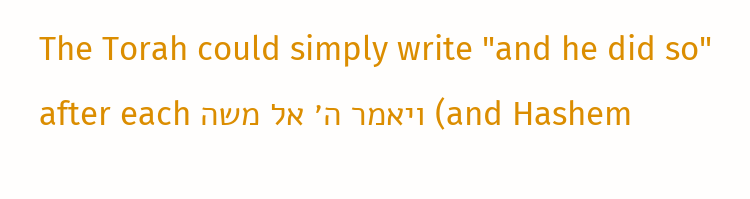The Torah could simply write "and he did so" after each ויאמר ה׳ אל משה (and Hashem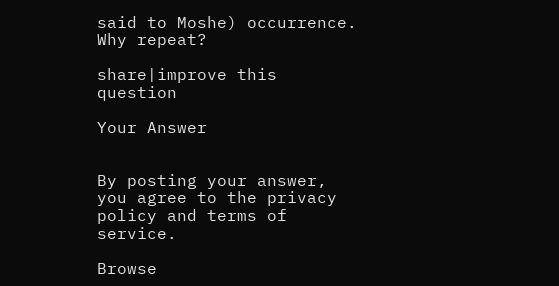said to Moshe) occurrence. Why repeat?

share|improve this question

Your Answer


By posting your answer, you agree to the privacy policy and terms of service.

Browse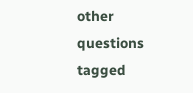other questions tagged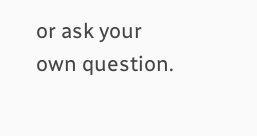or ask your own question.